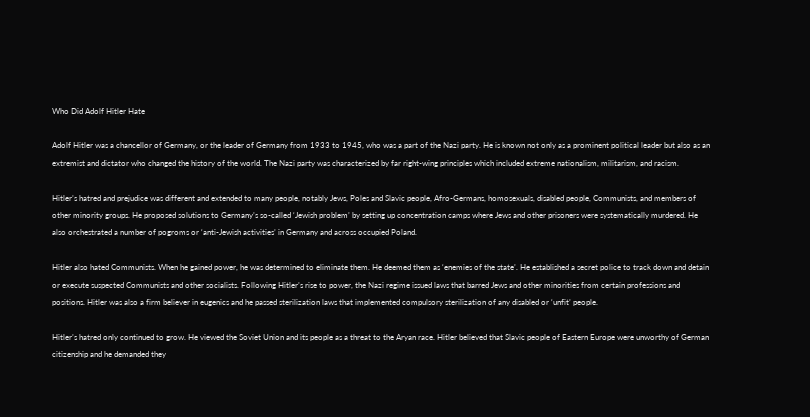Who Did Adolf Hitler Hate

Adolf Hitler was a chancellor of Germany, or the leader of Germany from 1933 to 1945, who was a part of the Nazi party. He is known not only as a prominent political leader but also as an extremist and dictator who changed the history of the world. The Nazi party was characterized by far right-wing principles which included extreme nationalism, militarism, and racism.

Hitler’s hatred and prejudice was different and extended to many people, notably Jews, Poles and Slavic people, Afro-Germans, homosexuals, disabled people, Communists, and members of other minority groups. He proposed solutions to Germany’s so-called ‘Jewish problem’ by setting up concentration camps where Jews and other prisoners were systematically murdered. He also orchestrated a number of pogroms or ‘anti-Jewish activities’ in Germany and across occupied Poland.

Hitler also hated Communists. When he gained power, he was determined to eliminate them. He deemed them as ‘enemies of the state’. He established a secret police to track down and detain or execute suspected Communists and other socialists. Following Hitler’s rise to power, the Nazi regime issued laws that barred Jews and other minorities from certain professions and positions. Hitler was also a firm believer in eugenics and he passed sterilization laws that implemented compulsory sterilization of any disabled or ‘unfit’ people.

Hitler’s hatred only continued to grow. He viewed the Soviet Union and its people as a threat to the Aryan race. Hitler believed that Slavic people of Eastern Europe were unworthy of German citizenship and he demanded they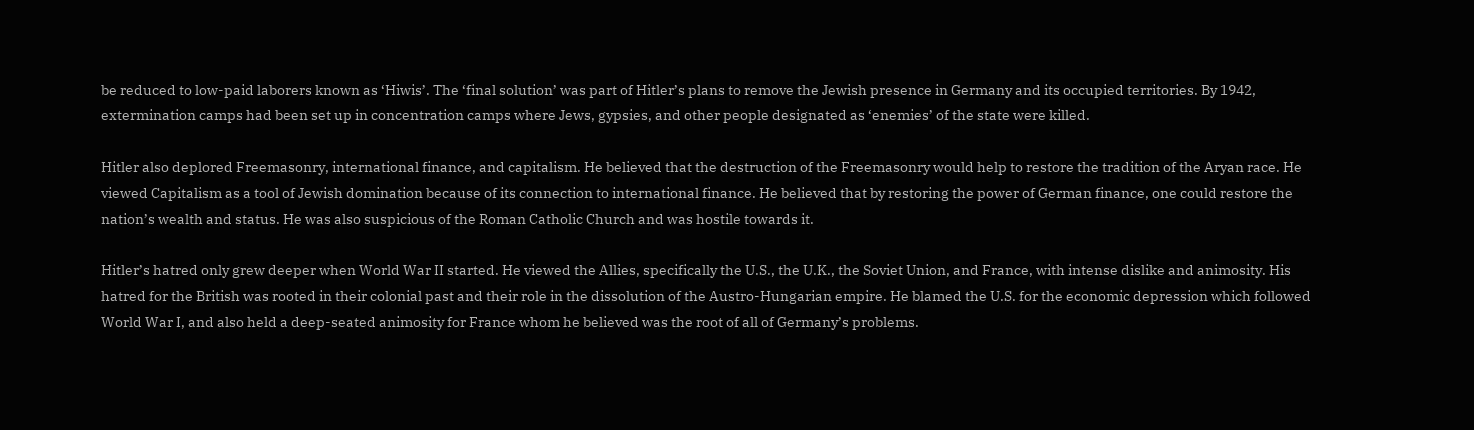be reduced to low-paid laborers known as ‘Hiwis’. The ‘final solution’ was part of Hitler’s plans to remove the Jewish presence in Germany and its occupied territories. By 1942, extermination camps had been set up in concentration camps where Jews, gypsies, and other people designated as ‘enemies’ of the state were killed.

Hitler also deplored Freemasonry, international finance, and capitalism. He believed that the destruction of the Freemasonry would help to restore the tradition of the Aryan race. He viewed Capitalism as a tool of Jewish domination because of its connection to international finance. He believed that by restoring the power of German finance, one could restore the nation’s wealth and status. He was also suspicious of the Roman Catholic Church and was hostile towards it.

Hitler’s hatred only grew deeper when World War II started. He viewed the Allies, specifically the U.S., the U.K., the Soviet Union, and France, with intense dislike and animosity. His hatred for the British was rooted in their colonial past and their role in the dissolution of the Austro-Hungarian empire. He blamed the U.S. for the economic depression which followed World War I, and also held a deep-seated animosity for France whom he believed was the root of all of Germany’s problems.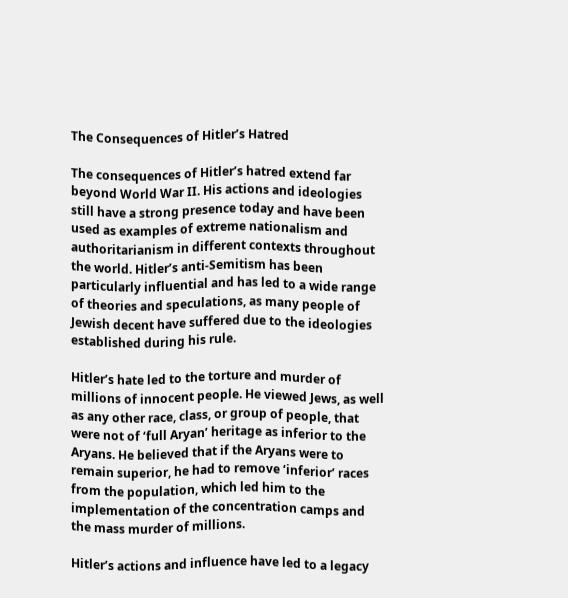The Consequences of Hitler’s Hatred

The consequences of Hitler’s hatred extend far beyond World War II. His actions and ideologies still have a strong presence today and have been used as examples of extreme nationalism and authoritarianism in different contexts throughout the world. Hitler’s anti-Semitism has been particularly influential and has led to a wide range of theories and speculations, as many people of Jewish decent have suffered due to the ideologies established during his rule.

Hitler’s hate led to the torture and murder of millions of innocent people. He viewed Jews, as well as any other race, class, or group of people, that were not of ‘full Aryan’ heritage as inferior to the Aryans. He believed that if the Aryans were to remain superior, he had to remove ‘inferior’ races from the population, which led him to the implementation of the concentration camps and the mass murder of millions.

Hitler’s actions and influence have led to a legacy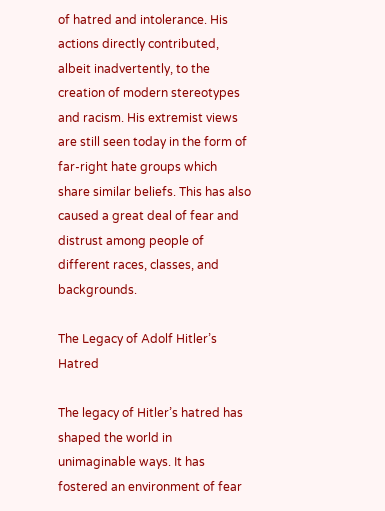of hatred and intolerance. His actions directly contributed, albeit inadvertently, to the creation of modern stereotypes and racism. His extremist views are still seen today in the form of far-right hate groups which share similar beliefs. This has also caused a great deal of fear and distrust among people of different races, classes, and backgrounds.

The Legacy of Adolf Hitler’s Hatred

The legacy of Hitler’s hatred has shaped the world in unimaginable ways. It has fostered an environment of fear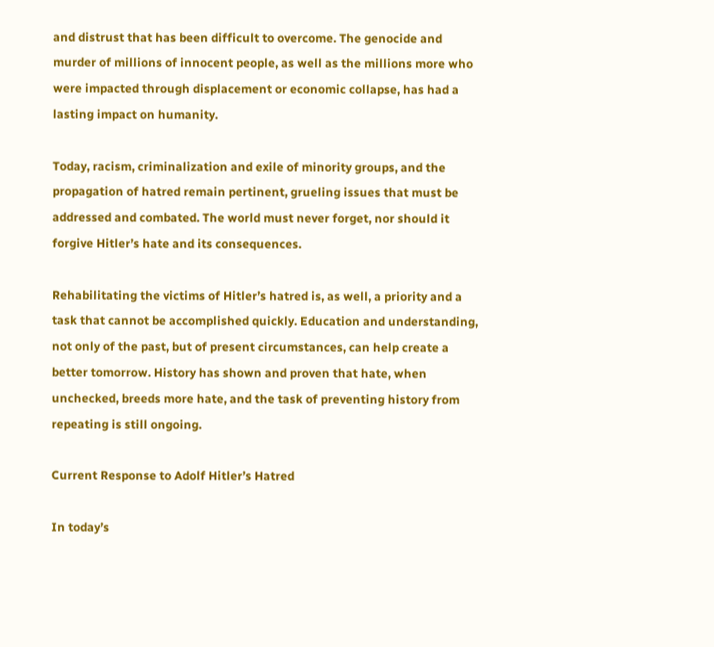and distrust that has been difficult to overcome. The genocide and murder of millions of innocent people, as well as the millions more who were impacted through displacement or economic collapse, has had a lasting impact on humanity.

Today, racism, criminalization and exile of minority groups, and the propagation of hatred remain pertinent, grueling issues that must be addressed and combated. The world must never forget, nor should it forgive Hitler’s hate and its consequences.

Rehabilitating the victims of Hitler’s hatred is, as well, a priority and a task that cannot be accomplished quickly. Education and understanding, not only of the past, but of present circumstances, can help create a better tomorrow. History has shown and proven that hate, when unchecked, breeds more hate, and the task of preventing history from repeating is still ongoing.

Current Response to Adolf Hitler’s Hatred

In today’s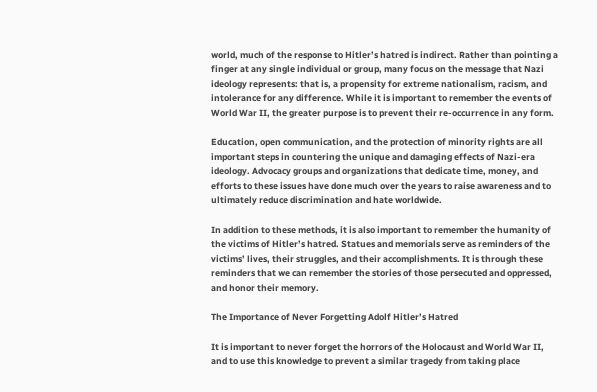world, much of the response to Hitler’s hatred is indirect. Rather than pointing a finger at any single individual or group, many focus on the message that Nazi ideology represents: that is, a propensity for extreme nationalism, racism, and intolerance for any difference. While it is important to remember the events of World War II, the greater purpose is to prevent their re-occurrence in any form.

Education, open communication, and the protection of minority rights are all important steps in countering the unique and damaging effects of Nazi-era ideology. Advocacy groups and organizations that dedicate time, money, and efforts to these issues have done much over the years to raise awareness and to ultimately reduce discrimination and hate worldwide.

In addition to these methods, it is also important to remember the humanity of the victims of Hitler’s hatred. Statues and memorials serve as reminders of the victims’ lives, their struggles, and their accomplishments. It is through these reminders that we can remember the stories of those persecuted and oppressed, and honor their memory.

The Importance of Never Forgetting Adolf Hitler’s Hatred

It is important to never forget the horrors of the Holocaust and World War II, and to use this knowledge to prevent a similar tragedy from taking place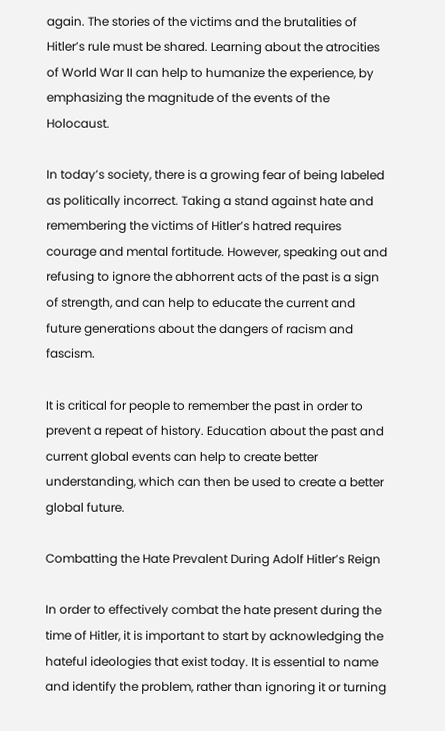again. The stories of the victims and the brutalities of Hitler’s rule must be shared. Learning about the atrocities of World War II can help to humanize the experience, by emphasizing the magnitude of the events of the Holocaust.

In today’s society, there is a growing fear of being labeled as politically incorrect. Taking a stand against hate and remembering the victims of Hitler’s hatred requires courage and mental fortitude. However, speaking out and refusing to ignore the abhorrent acts of the past is a sign of strength, and can help to educate the current and future generations about the dangers of racism and fascism.

It is critical for people to remember the past in order to prevent a repeat of history. Education about the past and current global events can help to create better understanding, which can then be used to create a better global future.

Combatting the Hate Prevalent During Adolf Hitler’s Reign

In order to effectively combat the hate present during the time of Hitler, it is important to start by acknowledging the hateful ideologies that exist today. It is essential to name and identify the problem, rather than ignoring it or turning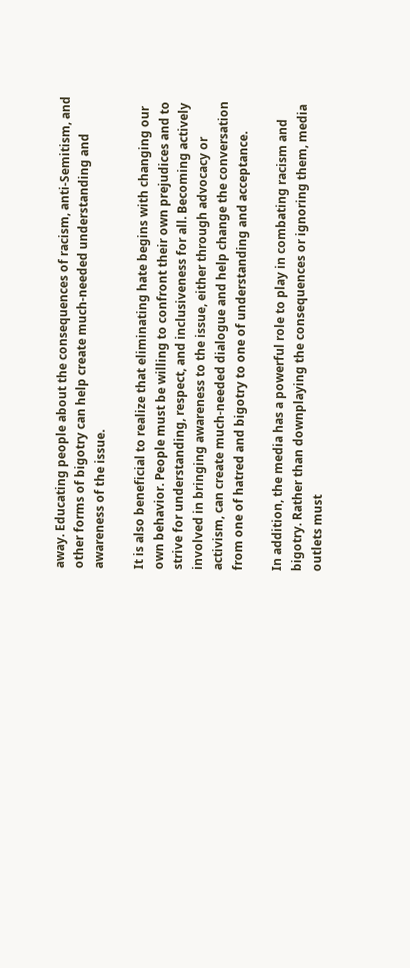away. Educating people about the consequences of racism, anti-Semitism, and other forms of bigotry can help create much-needed understanding and awareness of the issue.

It is also beneficial to realize that eliminating hate begins with changing our own behavior. People must be willing to confront their own prejudices and to strive for understanding, respect, and inclusiveness for all. Becoming actively involved in bringing awareness to the issue, either through advocacy or activism, can create much-needed dialogue and help change the conversation from one of hatred and bigotry to one of understanding and acceptance.

In addition, the media has a powerful role to play in combating racism and bigotry. Rather than downplaying the consequences or ignoring them, media outlets must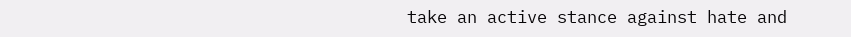take an active stance against hate and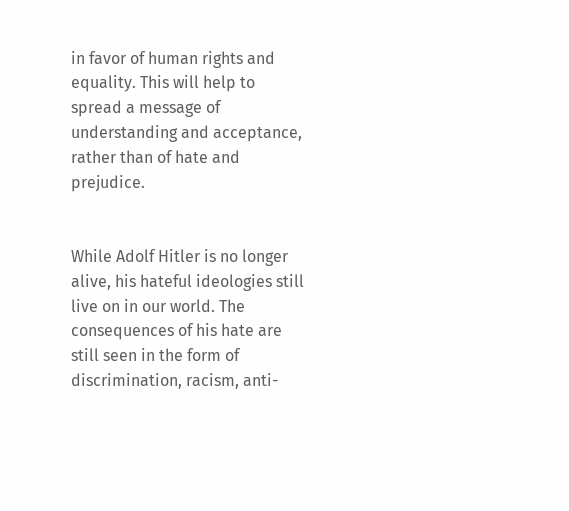in favor of human rights and equality. This will help to spread a message of understanding and acceptance, rather than of hate and prejudice.


While Adolf Hitler is no longer alive, his hateful ideologies still live on in our world. The consequences of his hate are still seen in the form of discrimination, racism, anti-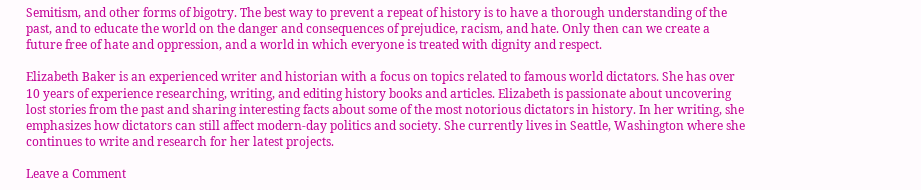Semitism, and other forms of bigotry. The best way to prevent a repeat of history is to have a thorough understanding of the past, and to educate the world on the danger and consequences of prejudice, racism, and hate. Only then can we create a future free of hate and oppression, and a world in which everyone is treated with dignity and respect.

Elizabeth Baker is an experienced writer and historian with a focus on topics related to famous world dictators. She has over 10 years of experience researching, writing, and editing history books and articles. Elizabeth is passionate about uncovering lost stories from the past and sharing interesting facts about some of the most notorious dictators in history. In her writing, she emphasizes how dictators can still affect modern-day politics and society. She currently lives in Seattle, Washington where she continues to write and research for her latest projects.

Leave a Comment